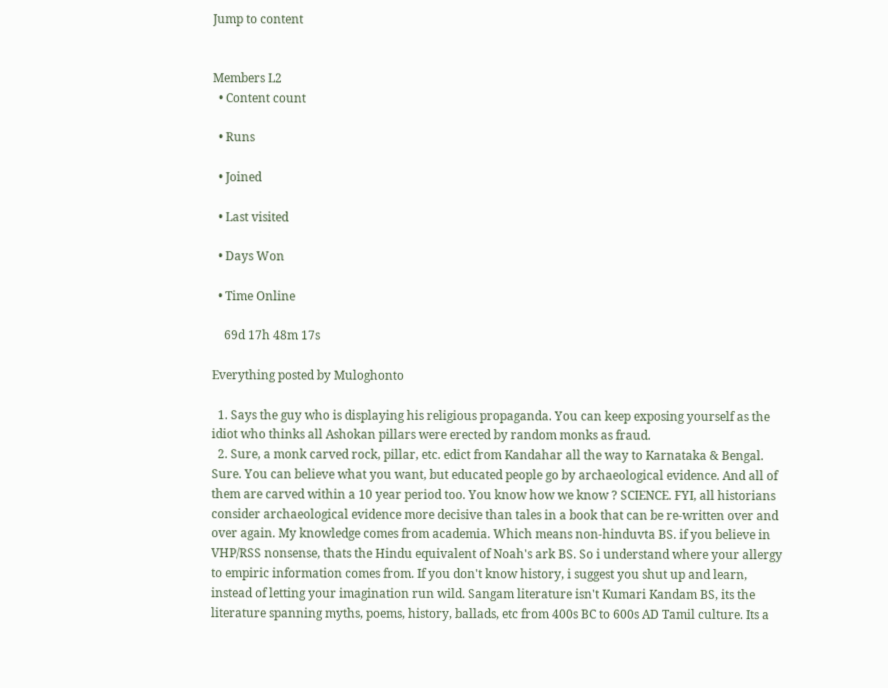Jump to content


Members L2
  • Content count

  • Runs

  • Joined

  • Last visited

  • Days Won

  • Time Online

    69d 17h 48m 17s

Everything posted by Muloghonto

  1. Says the guy who is displaying his religious propaganda. You can keep exposing yourself as the idiot who thinks all Ashokan pillars were erected by random monks as fraud.
  2. Sure, a monk carved rock, pillar, etc. edict from Kandahar all the way to Karnataka & Bengal. Sure. You can believe what you want, but educated people go by archaeological evidence. And all of them are carved within a 10 year period too. You know how we know ? SCIENCE. FYI, all historians consider archaeological evidence more decisive than tales in a book that can be re-written over and over again. My knowledge comes from academia. Which means non-hinduvta BS. if you believe in VHP/RSS nonsense, thats the Hindu equivalent of Noah's ark BS. So i understand where your allergy to empiric information comes from. If you don't know history, i suggest you shut up and learn, instead of letting your imagination run wild. Sangam literature isn't Kumari Kandam BS, its the literature spanning myths, poems, history, ballads, etc from 400s BC to 600s AD Tamil culture. Its a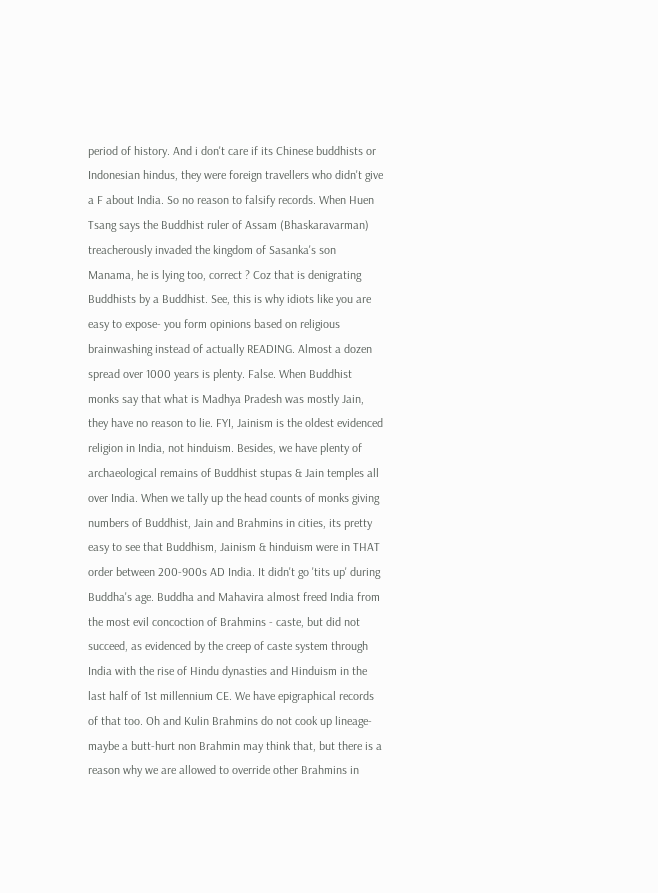period of history. And i don't care if its Chinese buddhists or Indonesian hindus, they were foreign travellers who didn't give a F about India. So no reason to falsify records. When Huen Tsang says the Buddhist ruler of Assam (Bhaskaravarman) treacherously invaded the kingdom of Sasanka's son Manama, he is lying too, correct ? Coz that is denigrating Buddhists by a Buddhist. See, this is why idiots like you are easy to expose- you form opinions based on religious brainwashing instead of actually READING. Almost a dozen spread over 1000 years is plenty. False. When Buddhist monks say that what is Madhya Pradesh was mostly Jain, they have no reason to lie. FYI, Jainism is the oldest evidenced religion in India, not hinduism. Besides, we have plenty of archaeological remains of Buddhist stupas & Jain temples all over India. When we tally up the head counts of monks giving numbers of Buddhist, Jain and Brahmins in cities, its pretty easy to see that Buddhism, Jainism & hinduism were in THAT order between 200-900s AD India. It didn't go 'tits up' during Buddha's age. Buddha and Mahavira almost freed India from the most evil concoction of Brahmins - caste, but did not succeed, as evidenced by the creep of caste system through India with the rise of Hindu dynasties and Hinduism in the last half of 1st millennium CE. We have epigraphical records of that too. Oh and Kulin Brahmins do not cook up lineage- maybe a butt-hurt non Brahmin may think that, but there is a reason why we are allowed to override other Brahmins in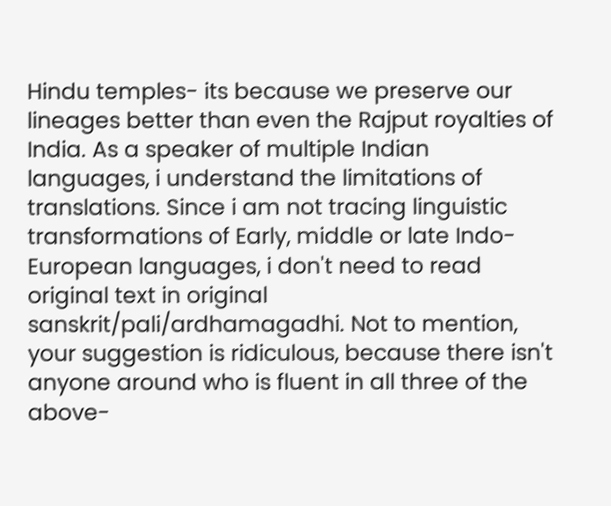Hindu temples- its because we preserve our lineages better than even the Rajput royalties of India. As a speaker of multiple Indian languages, i understand the limitations of translations. Since i am not tracing linguistic transformations of Early, middle or late Indo-European languages, i don't need to read original text in original sanskrit/pali/ardhamagadhi. Not to mention, your suggestion is ridiculous, because there isn't anyone around who is fluent in all three of the above-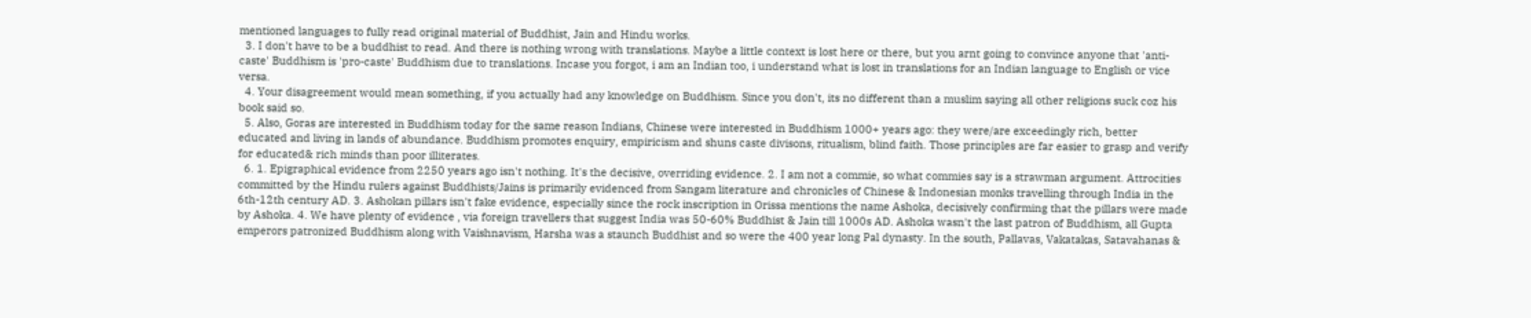mentioned languages to fully read original material of Buddhist, Jain and Hindu works.
  3. I don't have to be a buddhist to read. And there is nothing wrong with translations. Maybe a little context is lost here or there, but you arnt going to convince anyone that 'anti-caste' Buddhism is 'pro-caste' Buddhism due to translations. Incase you forgot, i am an Indian too, i understand what is lost in translations for an Indian language to English or vice versa.
  4. Your disagreement would mean something, if you actually had any knowledge on Buddhism. Since you don't, its no different than a muslim saying all other religions suck coz his book said so.
  5. Also, Goras are interested in Buddhism today for the same reason Indians, Chinese were interested in Buddhism 1000+ years ago: they were/are exceedingly rich, better educated and living in lands of abundance. Buddhism promotes enquiry, empiricism and shuns caste divisons, ritualism, blind faith. Those principles are far easier to grasp and verify for educated& rich minds than poor illiterates.
  6. 1. Epigraphical evidence from 2250 years ago isn't nothing. It's the decisive, overriding evidence. 2. I am not a commie, so what commies say is a strawman argument. Attrocities committed by the Hindu rulers against Buddhists/Jains is primarily evidenced from Sangam literature and chronicles of Chinese & Indonesian monks travelling through India in the 6th-12th century AD. 3. Ashokan pillars isn't fake evidence, especially since the rock inscription in Orissa mentions the name Ashoka, decisively confirming that the pillars were made by Ashoka. 4. We have plenty of evidence , via foreign travellers that suggest India was 50-60% Buddhist & Jain till 1000s AD. Ashoka wasn't the last patron of Buddhism, all Gupta emperors patronized Buddhism along with Vaishnavism, Harsha was a staunch Buddhist and so were the 400 year long Pal dynasty. In the south, Pallavas, Vakatakas, Satavahanas &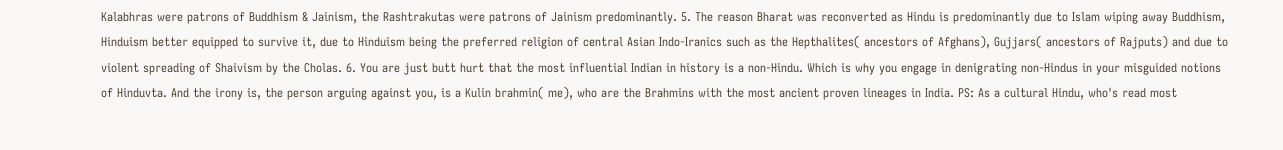Kalabhras were patrons of Buddhism & Jainism, the Rashtrakutas were patrons of Jainism predominantly. 5. The reason Bharat was reconverted as Hindu is predominantly due to Islam wiping away Buddhism, Hinduism better equipped to survive it, due to Hinduism being the preferred religion of central Asian Indo-Iranics such as the Hepthalites( ancestors of Afghans), Gujjars( ancestors of Rajputs) and due to violent spreading of Shaivism by the Cholas. 6. You are just butt hurt that the most influential Indian in history is a non-Hindu. Which is why you engage in denigrating non-Hindus in your misguided notions of Hinduvta. And the irony is, the person arguing against you, is a Kulin brahmin( me), who are the Brahmins with the most ancient proven lineages in India. PS: As a cultural Hindu, who's read most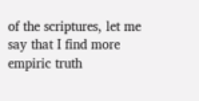of the scriptures, let me say that I find more empiric truth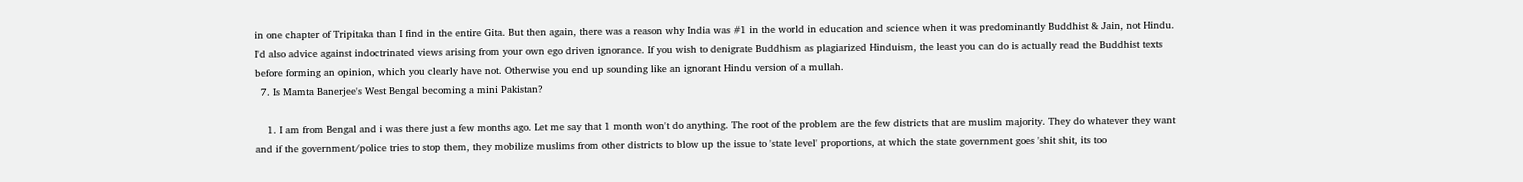in one chapter of Tripitaka than I find in the entire Gita. But then again, there was a reason why India was #1 in the world in education and science when it was predominantly Buddhist & Jain, not Hindu. I'd also advice against indoctrinated views arising from your own ego driven ignorance. If you wish to denigrate Buddhism as plagiarized Hinduism, the least you can do is actually read the Buddhist texts before forming an opinion, which you clearly have not. Otherwise you end up sounding like an ignorant Hindu version of a mullah.
  7. Is Mamta Banerjee's West Bengal becoming a mini Pakistan?

    1. I am from Bengal and i was there just a few months ago. Let me say that 1 month won't do anything. The root of the problem are the few districts that are muslim majority. They do whatever they want and if the government/police tries to stop them, they mobilize muslims from other districts to blow up the issue to 'state level' proportions, at which the state government goes 'shit shit, its too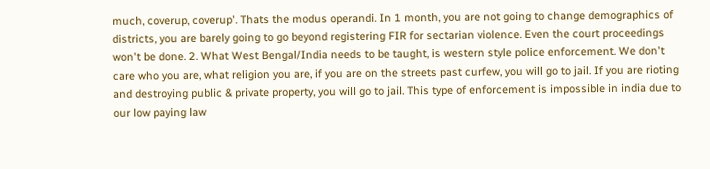much, coverup, coverup'. Thats the modus operandi. In 1 month, you are not going to change demographics of districts, you are barely going to go beyond registering FIR for sectarian violence. Even the court proceedings won't be done. 2. What West Bengal/India needs to be taught, is western style police enforcement. We don't care who you are, what religion you are, if you are on the streets past curfew, you will go to jail. If you are rioting and destroying public & private property, you will go to jail. This type of enforcement is impossible in india due to our low paying law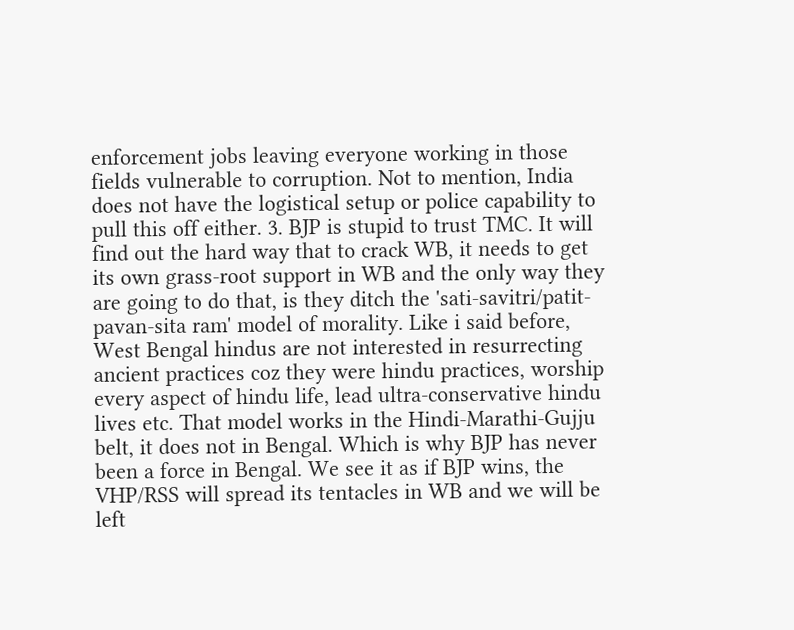enforcement jobs leaving everyone working in those fields vulnerable to corruption. Not to mention, India does not have the logistical setup or police capability to pull this off either. 3. BJP is stupid to trust TMC. It will find out the hard way that to crack WB, it needs to get its own grass-root support in WB and the only way they are going to do that, is they ditch the 'sati-savitri/patit-pavan-sita ram' model of morality. Like i said before, West Bengal hindus are not interested in resurrecting ancient practices coz they were hindu practices, worship every aspect of hindu life, lead ultra-conservative hindu lives etc. That model works in the Hindi-Marathi-Gujju belt, it does not in Bengal. Which is why BJP has never been a force in Bengal. We see it as if BJP wins, the VHP/RSS will spread its tentacles in WB and we will be left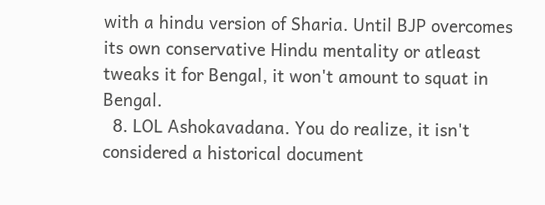with a hindu version of Sharia. Until BJP overcomes its own conservative Hindu mentality or atleast tweaks it for Bengal, it won't amount to squat in Bengal.
  8. LOL Ashokavadana. You do realize, it isn't considered a historical document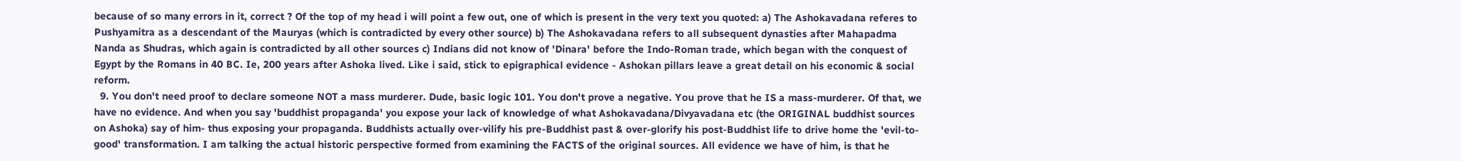because of so many errors in it, correct ? Of the top of my head i will point a few out, one of which is present in the very text you quoted: a) The Ashokavadana referes to Pushyamitra as a descendant of the Mauryas (which is contradicted by every other source) b) The Ashokavadana refers to all subsequent dynasties after Mahapadma Nanda as Shudras, which again is contradicted by all other sources c) Indians did not know of 'Dinara' before the Indo-Roman trade, which began with the conquest of Egypt by the Romans in 40 BC. Ie, 200 years after Ashoka lived. Like i said, stick to epigraphical evidence - Ashokan pillars leave a great detail on his economic & social reform.
  9. You don't need proof to declare someone NOT a mass murderer. Dude, basic logic 101. You don't prove a negative. You prove that he IS a mass-murderer. Of that, we have no evidence. And when you say 'buddhist propaganda' you expose your lack of knowledge of what Ashokavadana/Divyavadana etc (the ORIGINAL buddhist sources on Ashoka) say of him- thus exposing your propaganda. Buddhists actually over-vilify his pre-Buddhist past & over-glorify his post-Buddhist life to drive home the 'evil-to-good' transformation. I am talking the actual historic perspective formed from examining the FACTS of the original sources. All evidence we have of him, is that he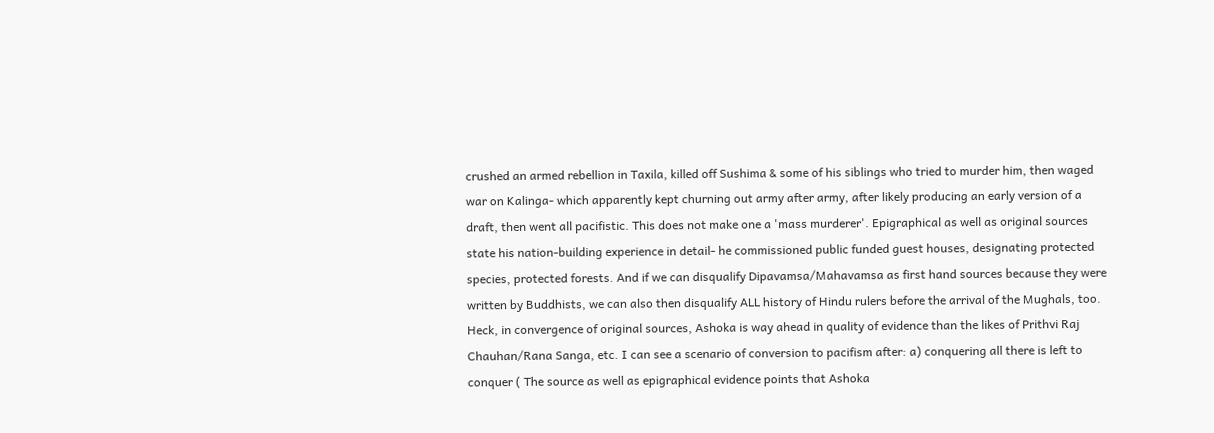crushed an armed rebellion in Taxila, killed off Sushima & some of his siblings who tried to murder him, then waged war on Kalinga- which apparently kept churning out army after army, after likely producing an early version of a draft, then went all pacifistic. This does not make one a 'mass murderer'. Epigraphical as well as original sources state his nation-building experience in detail- he commissioned public funded guest houses, designating protected species, protected forests. And if we can disqualify Dipavamsa/Mahavamsa as first hand sources because they were written by Buddhists, we can also then disqualify ALL history of Hindu rulers before the arrival of the Mughals, too. Heck, in convergence of original sources, Ashoka is way ahead in quality of evidence than the likes of Prithvi Raj Chauhan/Rana Sanga, etc. I can see a scenario of conversion to pacifism after: a) conquering all there is left to conquer ( The source as well as epigraphical evidence points that Ashoka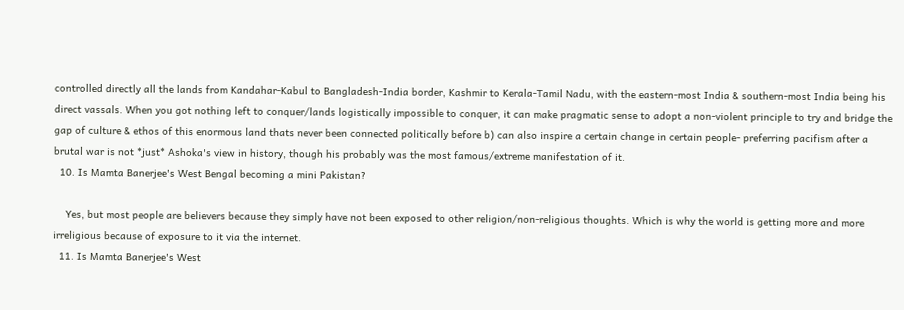controlled directly all the lands from Kandahar-Kabul to Bangladesh-India border, Kashmir to Kerala-Tamil Nadu, with the eastern-most India & southern-most India being his direct vassals. When you got nothing left to conquer/lands logistically impossible to conquer, it can make pragmatic sense to adopt a non-violent principle to try and bridge the gap of culture & ethos of this enormous land thats never been connected politically before b) can also inspire a certain change in certain people- preferring pacifism after a brutal war is not *just* Ashoka's view in history, though his probably was the most famous/extreme manifestation of it.
  10. Is Mamta Banerjee's West Bengal becoming a mini Pakistan?

    Yes, but most people are believers because they simply have not been exposed to other religion/non-religious thoughts. Which is why the world is getting more and more irreligious because of exposure to it via the internet.
  11. Is Mamta Banerjee's West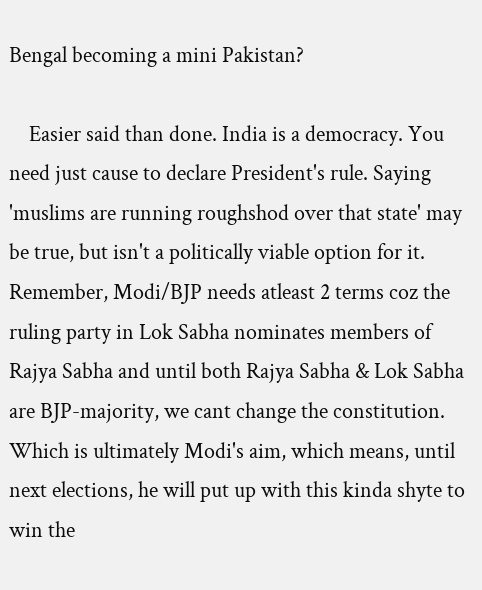Bengal becoming a mini Pakistan?

    Easier said than done. India is a democracy. You need just cause to declare President's rule. Saying 'muslims are running roughshod over that state' may be true, but isn't a politically viable option for it. Remember, Modi/BJP needs atleast 2 terms coz the ruling party in Lok Sabha nominates members of Rajya Sabha and until both Rajya Sabha & Lok Sabha are BJP-majority, we cant change the constitution. Which is ultimately Modi's aim, which means, until next elections, he will put up with this kinda shyte to win the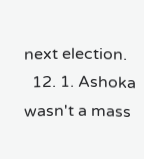next election.
  12. 1. Ashoka wasn't a mass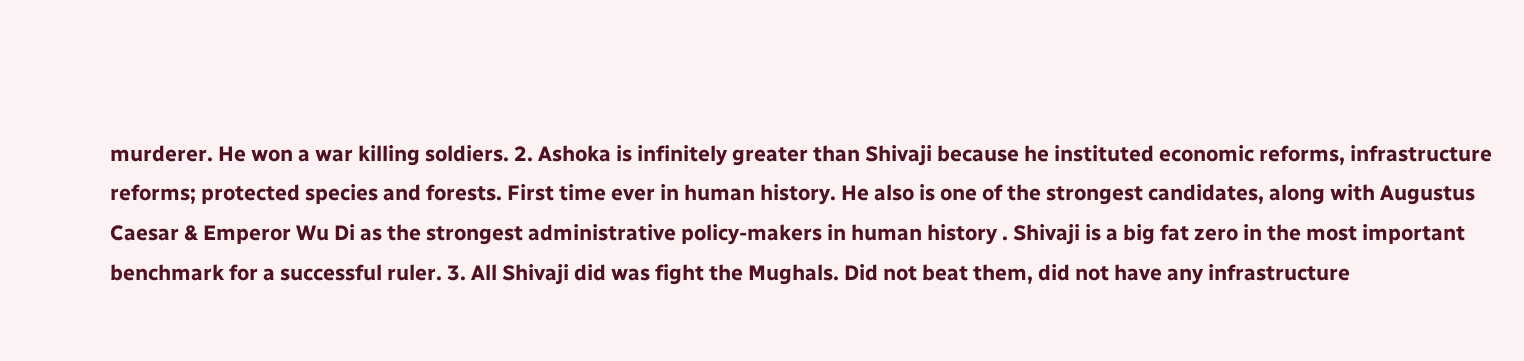murderer. He won a war killing soldiers. 2. Ashoka is infinitely greater than Shivaji because he instituted economic reforms, infrastructure reforms; protected species and forests. First time ever in human history. He also is one of the strongest candidates, along with Augustus Caesar & Emperor Wu Di as the strongest administrative policy-makers in human history . Shivaji is a big fat zero in the most important benchmark for a successful ruler. 3. All Shivaji did was fight the Mughals. Did not beat them, did not have any infrastructure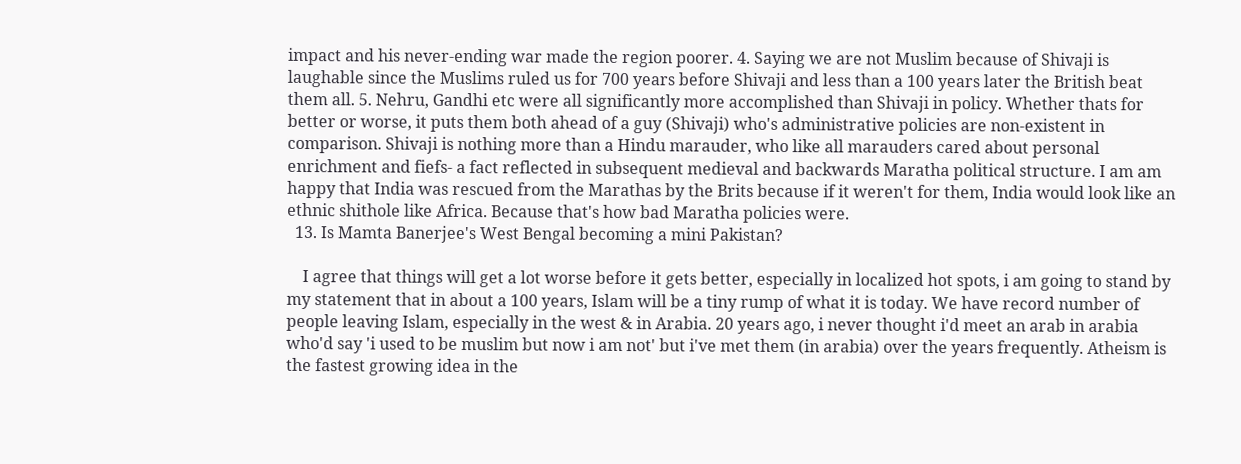impact and his never-ending war made the region poorer. 4. Saying we are not Muslim because of Shivaji is laughable since the Muslims ruled us for 700 years before Shivaji and less than a 100 years later the British beat them all. 5. Nehru, Gandhi etc were all significantly more accomplished than Shivaji in policy. Whether thats for better or worse, it puts them both ahead of a guy (Shivaji) who's administrative policies are non-existent in comparison. Shivaji is nothing more than a Hindu marauder, who like all marauders cared about personal enrichment and fiefs- a fact reflected in subsequent medieval and backwards Maratha political structure. I am am happy that India was rescued from the Marathas by the Brits because if it weren't for them, India would look like an ethnic shithole like Africa. Because that's how bad Maratha policies were.
  13. Is Mamta Banerjee's West Bengal becoming a mini Pakistan?

    I agree that things will get a lot worse before it gets better, especially in localized hot spots, i am going to stand by my statement that in about a 100 years, Islam will be a tiny rump of what it is today. We have record number of people leaving Islam, especially in the west & in Arabia. 20 years ago, i never thought i'd meet an arab in arabia who'd say 'i used to be muslim but now i am not' but i've met them (in arabia) over the years frequently. Atheism is the fastest growing idea in the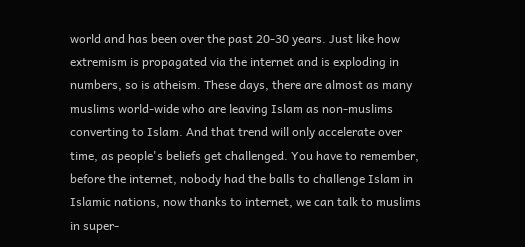world and has been over the past 20-30 years. Just like how extremism is propagated via the internet and is exploding in numbers, so is atheism. These days, there are almost as many muslims world-wide who are leaving Islam as non-muslims converting to Islam. And that trend will only accelerate over time, as people's beliefs get challenged. You have to remember, before the internet, nobody had the balls to challenge Islam in Islamic nations, now thanks to internet, we can talk to muslims in super-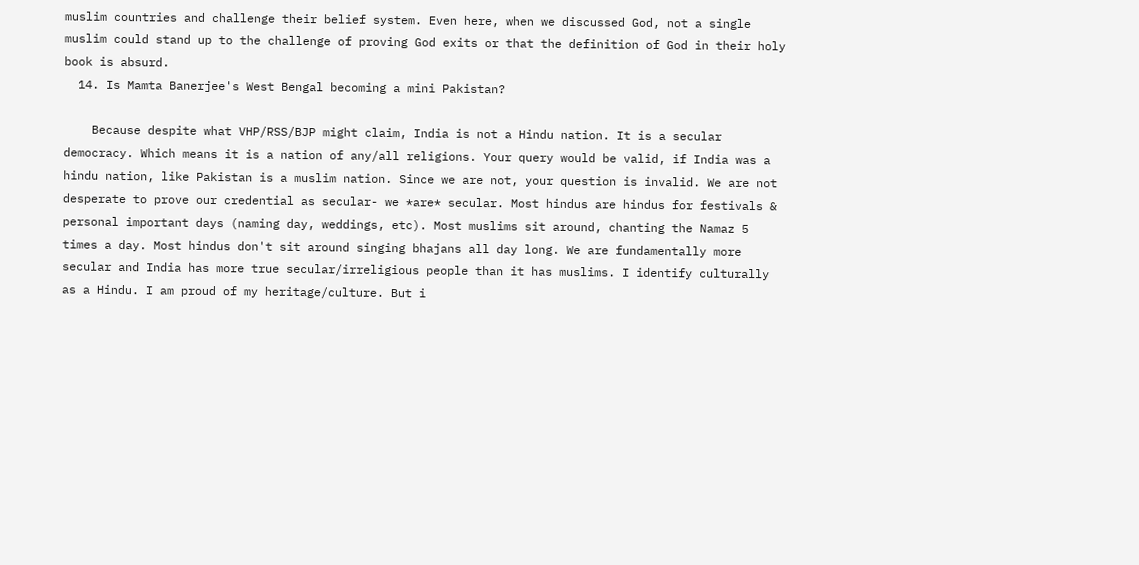muslim countries and challenge their belief system. Even here, when we discussed God, not a single muslim could stand up to the challenge of proving God exits or that the definition of God in their holy book is absurd.
  14. Is Mamta Banerjee's West Bengal becoming a mini Pakistan?

    Because despite what VHP/RSS/BJP might claim, India is not a Hindu nation. It is a secular democracy. Which means it is a nation of any/all religions. Your query would be valid, if India was a hindu nation, like Pakistan is a muslim nation. Since we are not, your question is invalid. We are not desperate to prove our credential as secular- we *are* secular. Most hindus are hindus for festivals & personal important days (naming day, weddings, etc). Most muslims sit around, chanting the Namaz 5 times a day. Most hindus don't sit around singing bhajans all day long. We are fundamentally more secular and India has more true secular/irreligious people than it has muslims. I identify culturally as a Hindu. I am proud of my heritage/culture. But i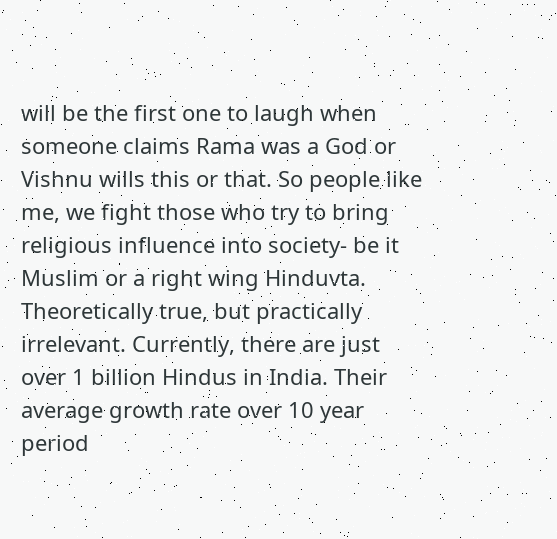will be the first one to laugh when someone claims Rama was a God or Vishnu wills this or that. So people like me, we fight those who try to bring religious influence into society- be it Muslim or a right wing Hinduvta. Theoretically true, but practically irrelevant. Currently, there are just over 1 billion Hindus in India. Their average growth rate over 10 year period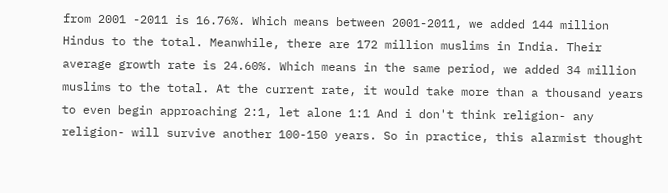from 2001 -2011 is 16.76%. Which means between 2001-2011, we added 144 million Hindus to the total. Meanwhile, there are 172 million muslims in India. Their average growth rate is 24.60%. Which means in the same period, we added 34 million muslims to the total. At the current rate, it would take more than a thousand years to even begin approaching 2:1, let alone 1:1 And i don't think religion- any religion- will survive another 100-150 years. So in practice, this alarmist thought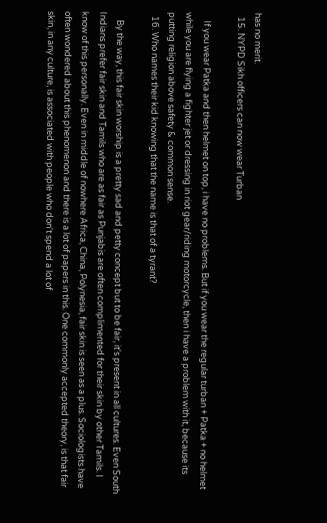has no merit.
  15. NYPD Sikh officers can now wear Turban

    If you wear Patka and then helmet on top, i have no problems. But if you wear the regular turban + Patka + no helmet while you are flying a fighter jet or dressing in riot gear/riding motorcycle, then i have a problem with it, because its putting religion above safety & common sense.
  16. Who names their kid knowing that the name is that of a tyrant?

    By the way, this fair skin worship is a pretty sad and petty concept but to be fair, it's present in all cultures. Even South Indians prefer fair skin and Tamils who are as fair as Punjabis are often complimented for their skin by other Tamils. I know of this personally. Even in middle of nowhere Africa, China, Polynesia, fair skin is seen as a plus. Sociologists have often wondered about this phenomenon and there is a lot of papers in this. One commonly accepted theory, is that fair skin, in any culture, is associated with people who don't spend a lot of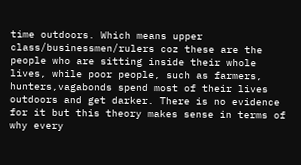time outdoors. Which means upper class/businessmen/rulers coz these are the people who are sitting inside their whole lives, while poor people, such as farmers, hunters,vagabonds spend most of their lives outdoors and get darker. There is no evidence for it but this theory makes sense in terms of why every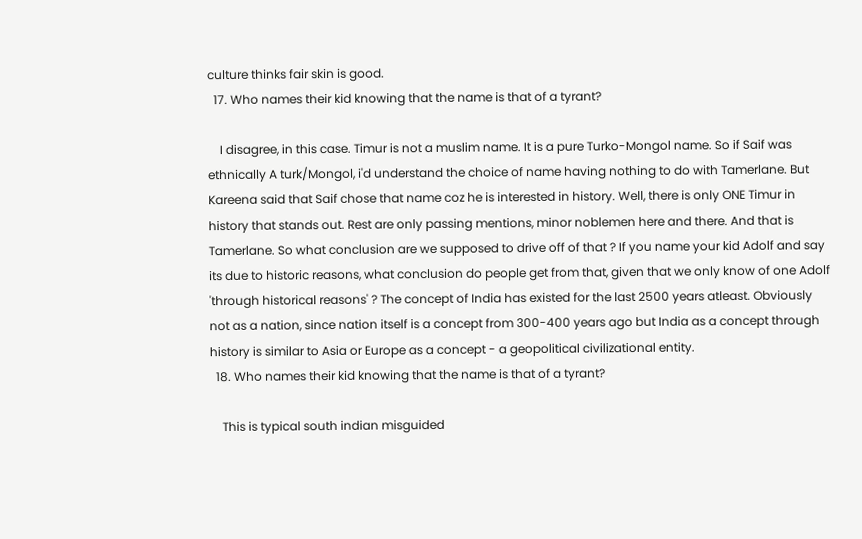culture thinks fair skin is good.
  17. Who names their kid knowing that the name is that of a tyrant?

    I disagree, in this case. Timur is not a muslim name. It is a pure Turko-Mongol name. So if Saif was ethnically A turk/Mongol, i'd understand the choice of name having nothing to do with Tamerlane. But Kareena said that Saif chose that name coz he is interested in history. Well, there is only ONE Timur in history that stands out. Rest are only passing mentions, minor noblemen here and there. And that is Tamerlane. So what conclusion are we supposed to drive off of that ? If you name your kid Adolf and say its due to historic reasons, what conclusion do people get from that, given that we only know of one Adolf 'through historical reasons' ? The concept of India has existed for the last 2500 years atleast. Obviously not as a nation, since nation itself is a concept from 300-400 years ago but India as a concept through history is similar to Asia or Europe as a concept - a geopolitical civilizational entity.
  18. Who names their kid knowing that the name is that of a tyrant?

    This is typical south indian misguided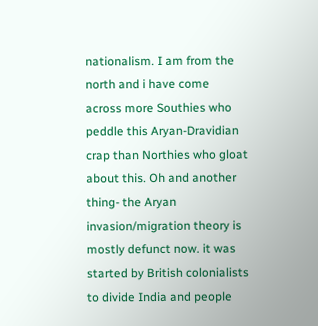nationalism. I am from the north and i have come across more Southies who peddle this Aryan-Dravidian crap than Northies who gloat about this. Oh and another thing- the Aryan invasion/migration theory is mostly defunct now. it was started by British colonialists to divide India and people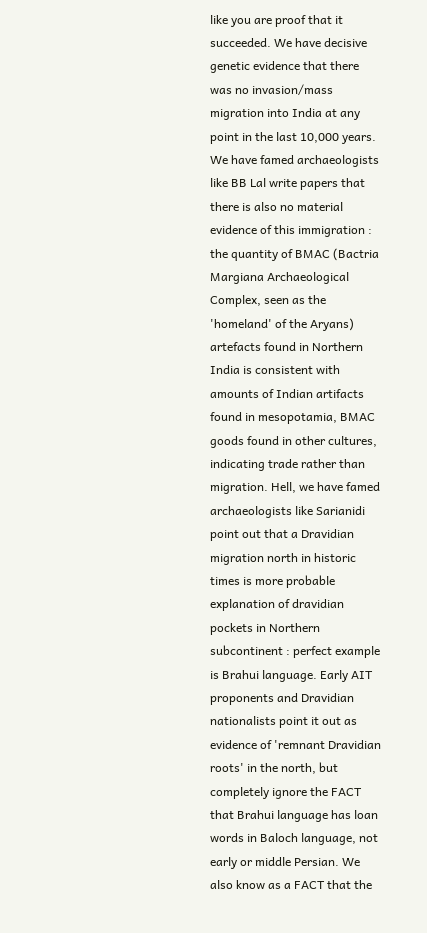like you are proof that it succeeded. We have decisive genetic evidence that there was no invasion/mass migration into India at any point in the last 10,000 years. We have famed archaeologists like BB Lal write papers that there is also no material evidence of this immigration : the quantity of BMAC (Bactria Margiana Archaeological Complex, seen as the 'homeland' of the Aryans) artefacts found in Northern India is consistent with amounts of Indian artifacts found in mesopotamia, BMAC goods found in other cultures, indicating trade rather than migration. Hell, we have famed archaeologists like Sarianidi point out that a Dravidian migration north in historic times is more probable explanation of dravidian pockets in Northern subcontinent : perfect example is Brahui language. Early AIT proponents and Dravidian nationalists point it out as evidence of 'remnant Dravidian roots' in the north, but completely ignore the FACT that Brahui language has loan words in Baloch language, not early or middle Persian. We also know as a FACT that the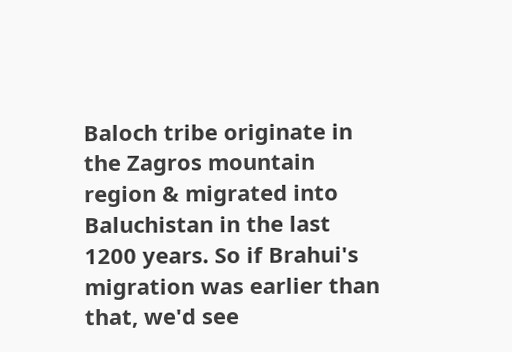Baloch tribe originate in the Zagros mountain region & migrated into Baluchistan in the last 1200 years. So if Brahui's migration was earlier than that, we'd see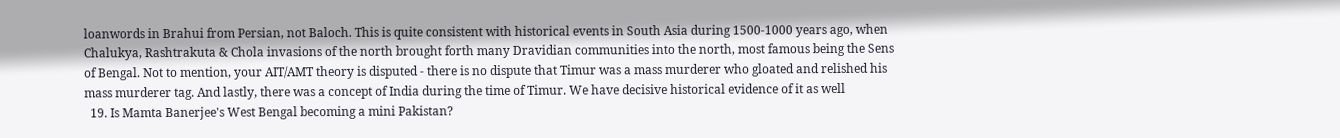loanwords in Brahui from Persian, not Baloch. This is quite consistent with historical events in South Asia during 1500-1000 years ago, when Chalukya, Rashtrakuta & Chola invasions of the north brought forth many Dravidian communities into the north, most famous being the Sens of Bengal. Not to mention, your AIT/AMT theory is disputed - there is no dispute that Timur was a mass murderer who gloated and relished his mass murderer tag. And lastly, there was a concept of India during the time of Timur. We have decisive historical evidence of it as well
  19. Is Mamta Banerjee's West Bengal becoming a mini Pakistan?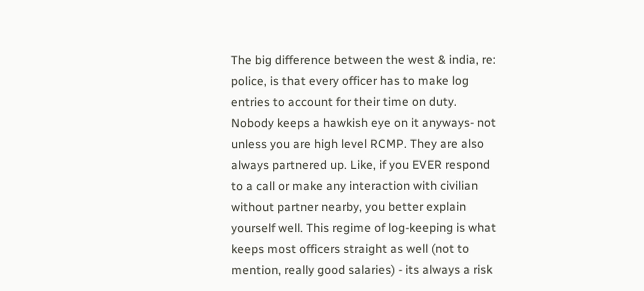The big difference between the west & india, re: police, is that every officer has to make log entries to account for their time on duty. Nobody keeps a hawkish eye on it anyways- not unless you are high level RCMP. They are also always partnered up. Like, if you EVER respond to a call or make any interaction with civilian without partner nearby, you better explain yourself well. This regime of log-keeping is what keeps most officers straight as well (not to mention, really good salaries) - its always a risk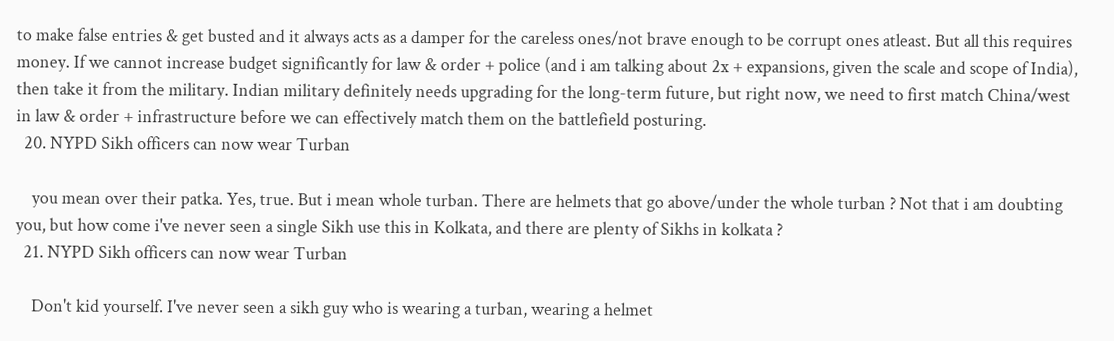to make false entries & get busted and it always acts as a damper for the careless ones/not brave enough to be corrupt ones atleast. But all this requires money. If we cannot increase budget significantly for law & order + police (and i am talking about 2x + expansions, given the scale and scope of India), then take it from the military. Indian military definitely needs upgrading for the long-term future, but right now, we need to first match China/west in law & order + infrastructure before we can effectively match them on the battlefield posturing.
  20. NYPD Sikh officers can now wear Turban

    you mean over their patka. Yes, true. But i mean whole turban. There are helmets that go above/under the whole turban ? Not that i am doubting you, but how come i've never seen a single Sikh use this in Kolkata, and there are plenty of Sikhs in kolkata ?
  21. NYPD Sikh officers can now wear Turban

    Don't kid yourself. I've never seen a sikh guy who is wearing a turban, wearing a helmet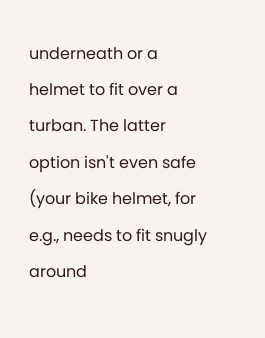underneath or a helmet to fit over a turban. The latter option isn't even safe (your bike helmet, for e.g., needs to fit snugly around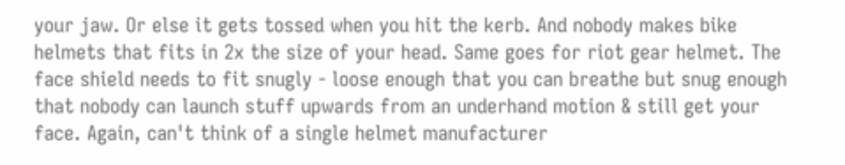your jaw. Or else it gets tossed when you hit the kerb. And nobody makes bike helmets that fits in 2x the size of your head. Same goes for riot gear helmet. The face shield needs to fit snugly - loose enough that you can breathe but snug enough that nobody can launch stuff upwards from an underhand motion & still get your face. Again, can't think of a single helmet manufacturer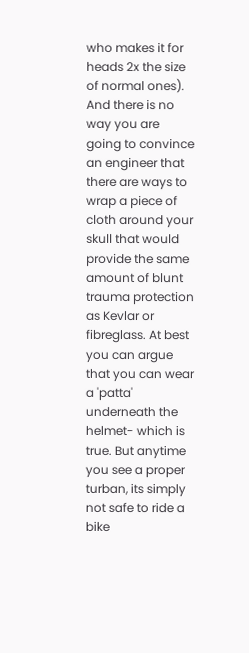who makes it for heads 2x the size of normal ones). And there is no way you are going to convince an engineer that there are ways to wrap a piece of cloth around your skull that would provide the same amount of blunt trauma protection as Kevlar or fibreglass. At best you can argue that you can wear a 'patta' underneath the helmet- which is true. But anytime you see a proper turban, its simply not safe to ride a bike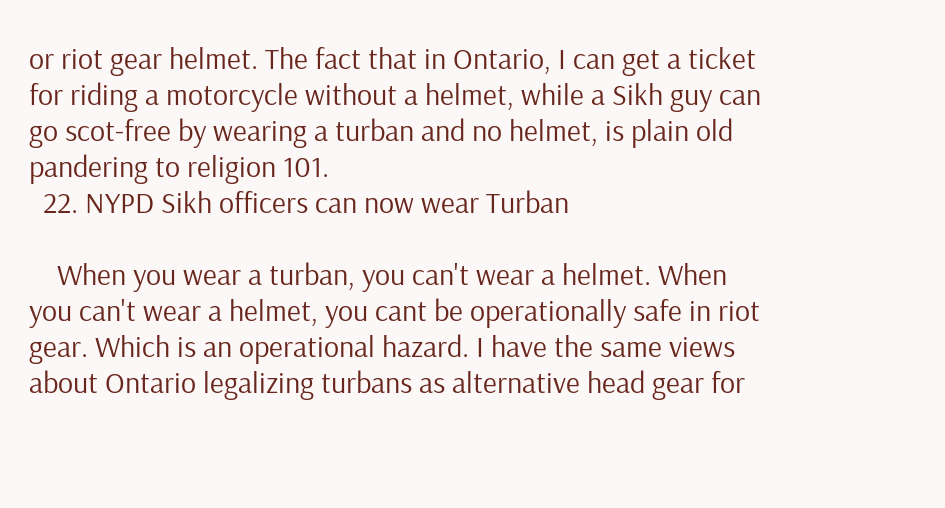or riot gear helmet. The fact that in Ontario, I can get a ticket for riding a motorcycle without a helmet, while a Sikh guy can go scot-free by wearing a turban and no helmet, is plain old pandering to religion 101.
  22. NYPD Sikh officers can now wear Turban

    When you wear a turban, you can't wear a helmet. When you can't wear a helmet, you cant be operationally safe in riot gear. Which is an operational hazard. I have the same views about Ontario legalizing turbans as alternative head gear for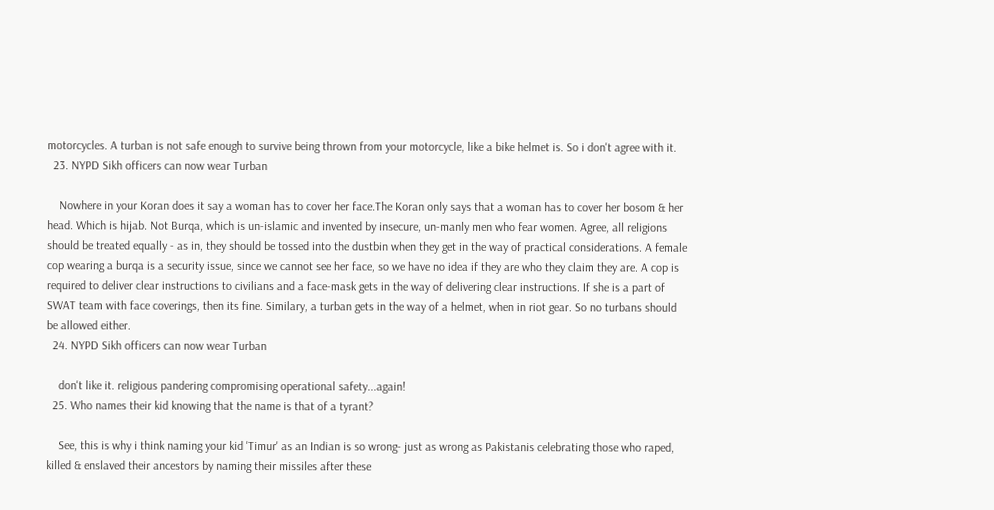motorcycles. A turban is not safe enough to survive being thrown from your motorcycle, like a bike helmet is. So i don't agree with it.
  23. NYPD Sikh officers can now wear Turban

    Nowhere in your Koran does it say a woman has to cover her face.The Koran only says that a woman has to cover her bosom & her head. Which is hijab. Not Burqa, which is un-islamic and invented by insecure, un-manly men who fear women. Agree, all religions should be treated equally - as in, they should be tossed into the dustbin when they get in the way of practical considerations. A female cop wearing a burqa is a security issue, since we cannot see her face, so we have no idea if they are who they claim they are. A cop is required to deliver clear instructions to civilians and a face-mask gets in the way of delivering clear instructions. If she is a part of SWAT team with face coverings, then its fine. Similary, a turban gets in the way of a helmet, when in riot gear. So no turbans should be allowed either.
  24. NYPD Sikh officers can now wear Turban

    don't like it. religious pandering compromising operational safety...again!
  25. Who names their kid knowing that the name is that of a tyrant?

    See, this is why i think naming your kid 'Timur' as an Indian is so wrong- just as wrong as Pakistanis celebrating those who raped, killed & enslaved their ancestors by naming their missiles after these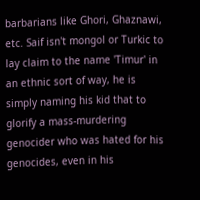barbarians like Ghori, Ghaznawi, etc. Saif isn't mongol or Turkic to lay claim to the name 'Timur' in an ethnic sort of way, he is simply naming his kid that to glorify a mass-murdering genocider who was hated for his genocides, even in his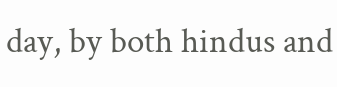day, by both hindus and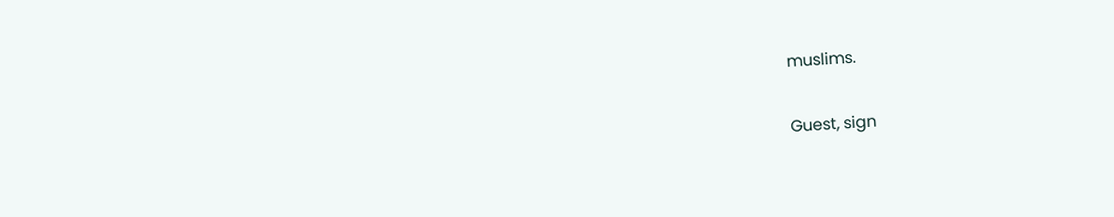muslims.

Guest, sign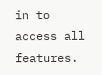in to access all features.